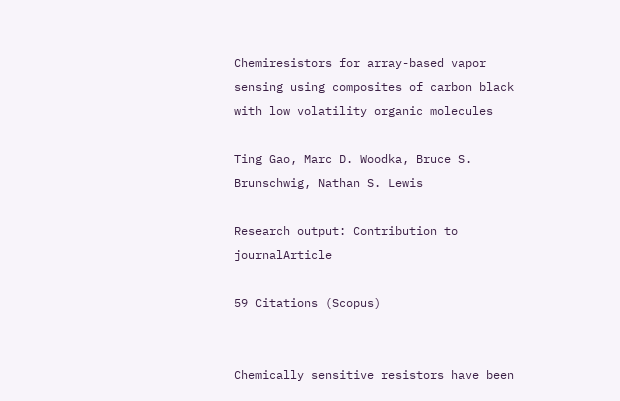Chemiresistors for array-based vapor sensing using composites of carbon black with low volatility organic molecules

Ting Gao, Marc D. Woodka, Bruce S. Brunschwig, Nathan S. Lewis

Research output: Contribution to journalArticle

59 Citations (Scopus)


Chemically sensitive resistors have been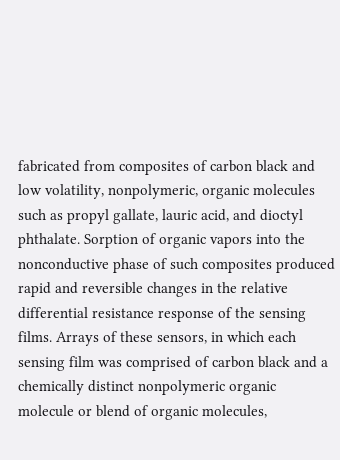fabricated from composites of carbon black and low volatility, nonpolymeric, organic molecules such as propyl gallate, lauric acid, and dioctyl phthalate. Sorption of organic vapors into the nonconductive phase of such composites produced rapid and reversible changes in the relative differential resistance response of the sensing films. Arrays of these sensors, in which each sensing film was comprised of carbon black and a chemically distinct nonpolymeric organic molecule or blend of organic molecules,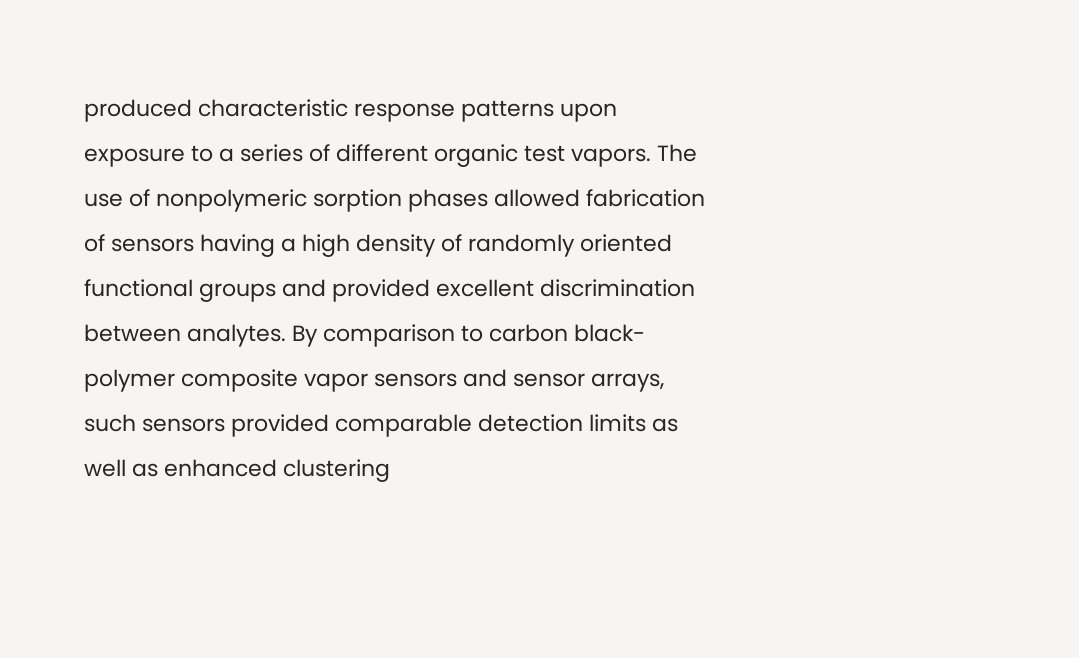produced characteristic response patterns upon exposure to a series of different organic test vapors. The use of nonpolymeric sorption phases allowed fabrication of sensors having a high density of randomly oriented functional groups and provided excellent discrimination between analytes. By comparison to carbon black-polymer composite vapor sensors and sensor arrays, such sensors provided comparable detection limits as well as enhanced clustering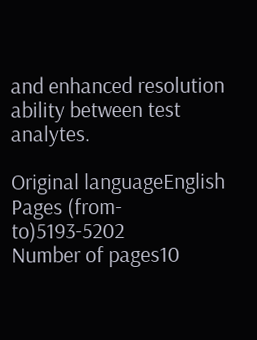and enhanced resolution ability between test analytes.

Original languageEnglish
Pages (from-to)5193-5202
Number of pages10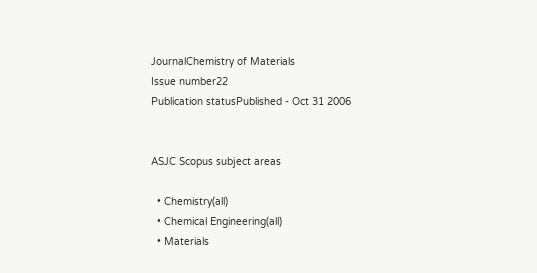JournalChemistry of Materials
Issue number22
Publication statusPublished - Oct 31 2006


ASJC Scopus subject areas

  • Chemistry(all)
  • Chemical Engineering(all)
  • Materials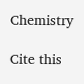Chemistry

Cite this